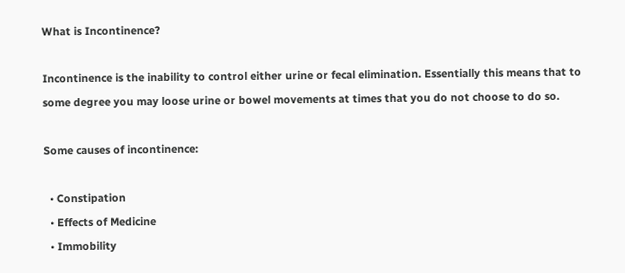What is Incontinence?

Incontinence is the inability to control either urine or fecal elimination. Essentially this means that to some degree you may loose urine or bowel movements at times that you do not choose to do so.

Some causes of incontinence:

  • Constipation
  • Effects of Medicine
  • Immobility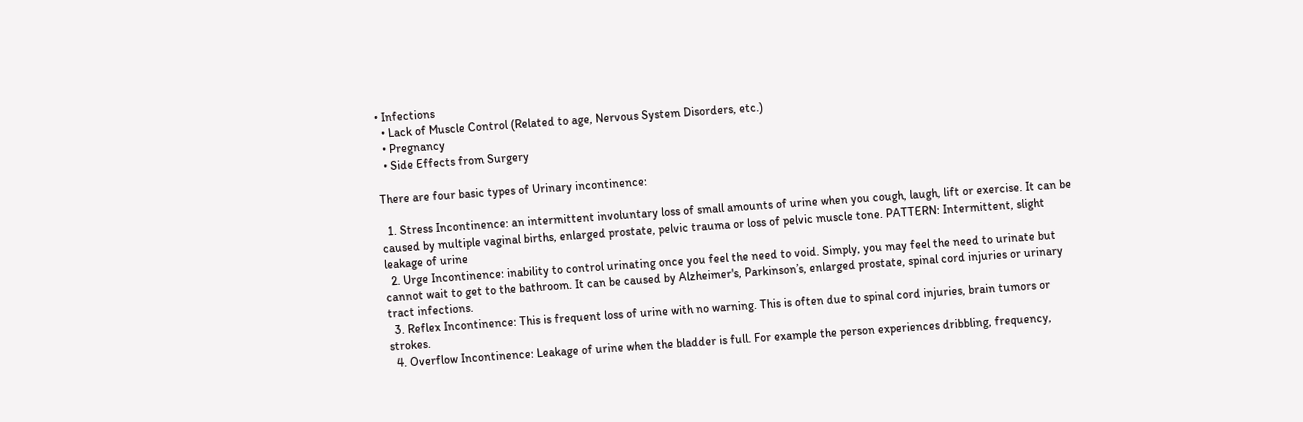• Infections
  • Lack of Muscle Control (Related to age, Nervous System Disorders, etc.)
  • Pregnancy
  • Side Effects from Surgery

There are four basic types of Urinary incontinence:

  1. Stress Incontinence: an intermittent involuntary loss of small amounts of urine when you cough, laugh, lift or exercise. It can be caused by multiple vaginal births, enlarged prostate, pelvic trauma or loss of pelvic muscle tone. PATTERN: Intermittent, slight leakage of urine
  2. Urge Incontinence: inability to control urinating once you feel the need to void. Simply, you may feel the need to urinate but cannot wait to get to the bathroom. It can be caused by Alzheimer's, Parkinson’s, enlarged prostate, spinal cord injuries or urinary tract infections.
  3. Reflex Incontinence: This is frequent loss of urine with no warning. This is often due to spinal cord injuries, brain tumors or strokes.
  4. Overflow Incontinence: Leakage of urine when the bladder is full. For example the person experiences dribbling, frequency,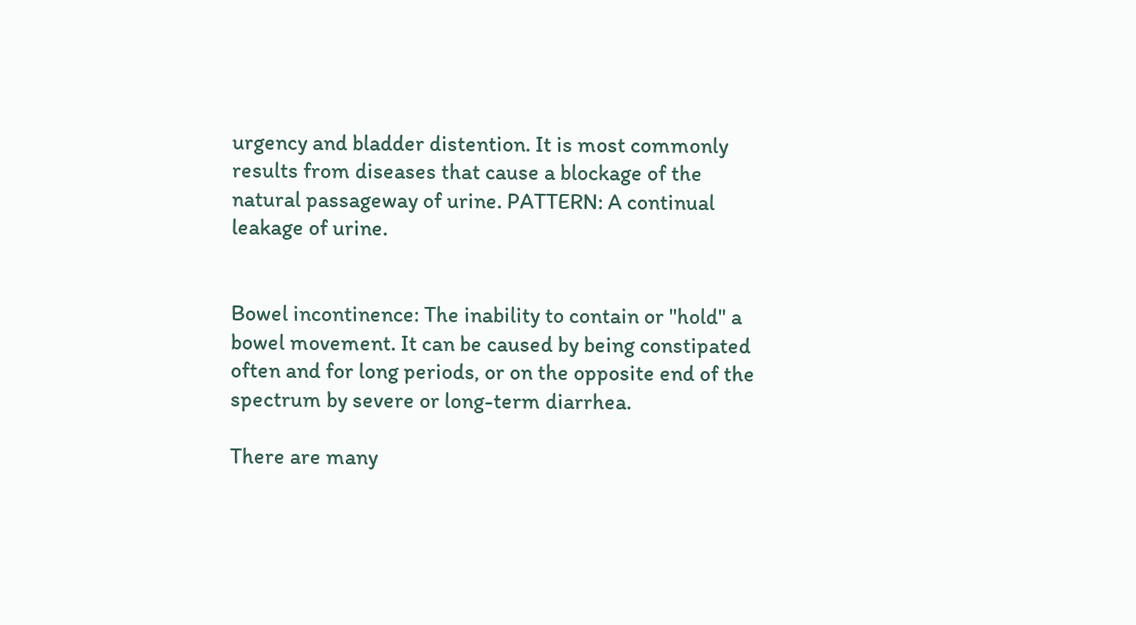urgency and bladder distention. It is most commonly results from diseases that cause a blockage of the natural passageway of urine. PATTERN: A continual leakage of urine.


Bowel incontinence: The inability to contain or "hold" a bowel movement. It can be caused by being constipated often and for long periods, or on the opposite end of the spectrum by severe or long-term diarrhea.

There are many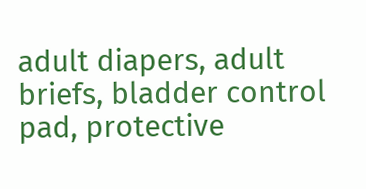adult diapers, adult briefs, bladder control pad, protective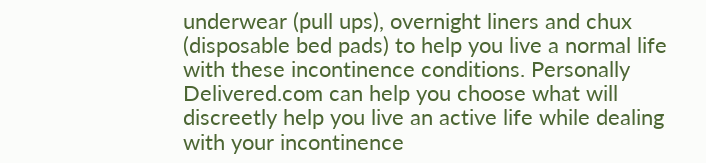underwear (pull ups), overnight liners and chux (disposable bed pads) to help you live a normal life with these incontinence conditions. Personally Delivered.com can help you choose what will discreetly help you live an active life while dealing with your incontinence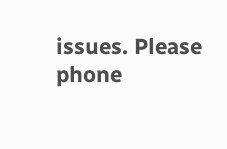issues. Please phone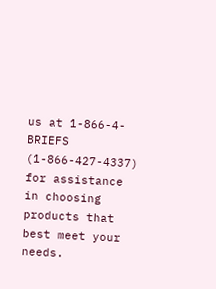us at 1-866-4-BRIEFS (1-866-427-4337) for assistance in choosing products that best meet your needs.